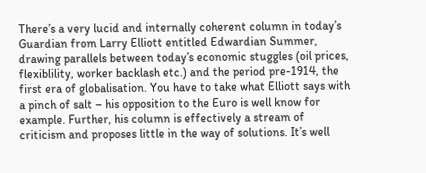There’s a very lucid and internally coherent column in today’s Guardian from Larry Elliott entitled Edwardian Summer, drawing parallels between today’s economic stuggles (oil prices, flexiblility, worker backlash etc.) and the period pre-1914, the first era of globalisation. You have to take what Elliott says with a pinch of salt – his opposition to the Euro is well know for example. Further, his column is effectively a stream of criticism and proposes little in the way of solutions. It’s well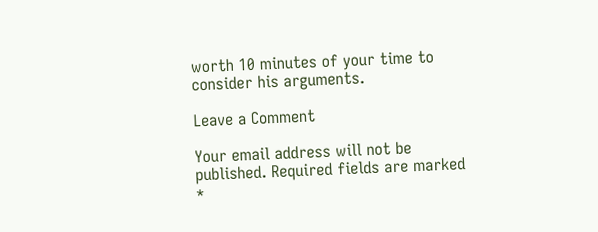worth 10 minutes of your time to consider his arguments.

Leave a Comment

Your email address will not be published. Required fields are marked *